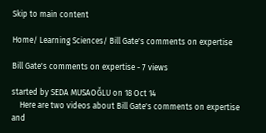Skip to main content

Home/ Learning Sciences/ Bill Gate's comments on expertise

Bill Gate's comments on expertise - 7 views

started by SEDA MUSAOĞLU on 18 Oct 14
    Here are two videos about Bill Gate's comments on expertise and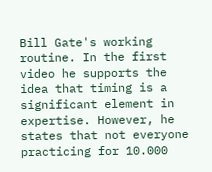Bill Gate's working routine. In the first video he supports the idea that timing is a significant element in expertise. However, he states that not everyone practicing for 10.000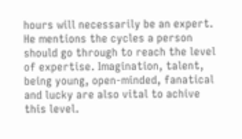hours will necessarily be an expert. He mentions the cycles a person should go through to reach the level of expertise. Imagination, talent, being young, open-minded, fanatical and lucky are also vital to achive this level.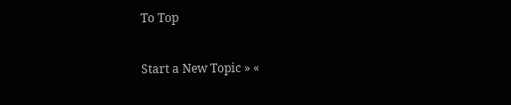To Top

Start a New Topic » «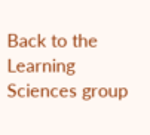Back to the Learning Sciences group